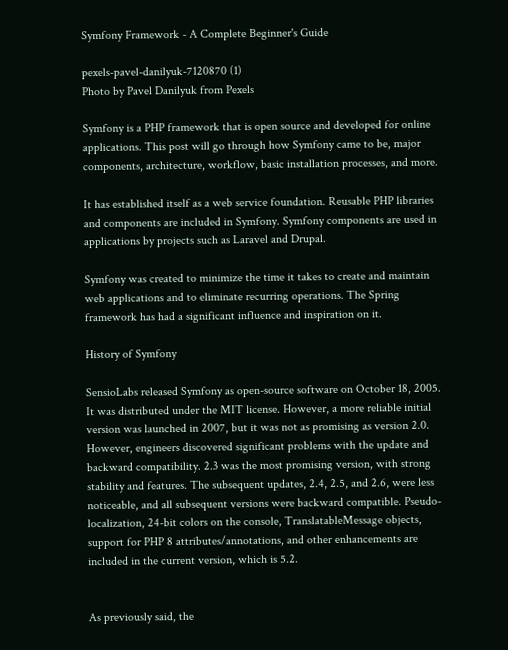Symfony Framework - A Complete Beginner's Guide

pexels-pavel-danilyuk-7120870 (1)
Photo by Pavel Danilyuk from Pexels

Symfony is a PHP framework that is open source and developed for online applications. This post will go through how Symfony came to be, major components, architecture, workflow, basic installation processes, and more.

It has established itself as a web service foundation. Reusable PHP libraries and components are included in Symfony. Symfony components are used in applications by projects such as Laravel and Drupal.

Symfony was created to minimize the time it takes to create and maintain web applications and to eliminate recurring operations. The Spring framework has had a significant influence and inspiration on it.

History of Symfony

SensioLabs released Symfony as open-source software on October 18, 2005. It was distributed under the MIT license. However, a more reliable initial version was launched in 2007, but it was not as promising as version 2.0. However, engineers discovered significant problems with the update and backward compatibility. 2.3 was the most promising version, with strong stability and features. The subsequent updates, 2.4, 2.5, and 2.6, were less noticeable, and all subsequent versions were backward compatible. Pseudo-localization, 24-bit colors on the console, TranslatableMessage objects, support for PHP 8 attributes/annotations, and other enhancements are included in the current version, which is 5.2.


As previously said, the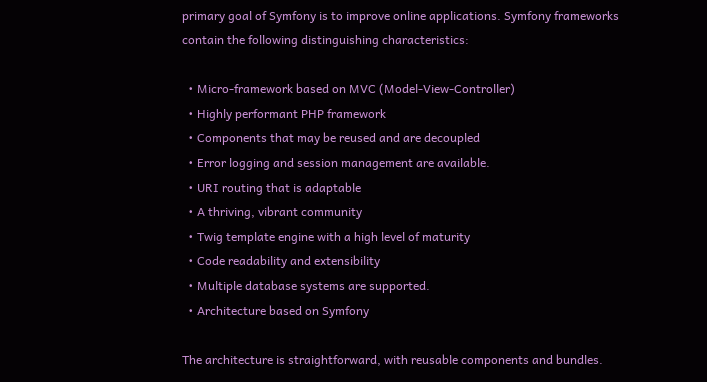primary goal of Symfony is to improve online applications. Symfony frameworks contain the following distinguishing characteristics:

  • Micro-framework based on MVC (Model-View-Controller)
  • Highly performant PHP framework
  • Components that may be reused and are decoupled
  • Error logging and session management are available.
  • URI routing that is adaptable
  • A thriving, vibrant community
  • Twig template engine with a high level of maturity
  • Code readability and extensibility
  • Multiple database systems are supported.
  • Architecture based on Symfony

The architecture is straightforward, with reusable components and bundles.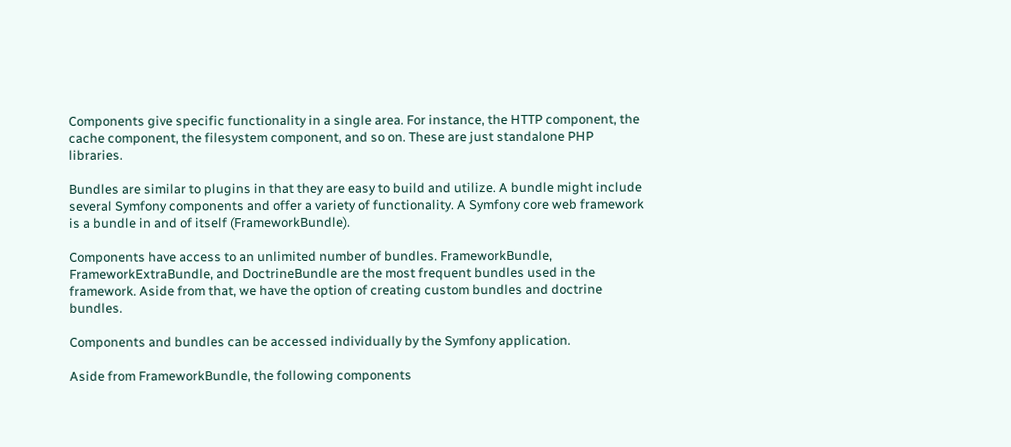Components give specific functionality in a single area. For instance, the HTTP component, the cache component, the filesystem component, and so on. These are just standalone PHP libraries.

Bundles are similar to plugins in that they are easy to build and utilize. A bundle might include several Symfony components and offer a variety of functionality. A Symfony core web framework is a bundle in and of itself (FrameworkBundle).

Components have access to an unlimited number of bundles. FrameworkBundle, FrameworkExtraBundle, and DoctrineBundle are the most frequent bundles used in the framework. Aside from that, we have the option of creating custom bundles and doctrine bundles.

Components and bundles can be accessed individually by the Symfony application.

Aside from FrameworkBundle, the following components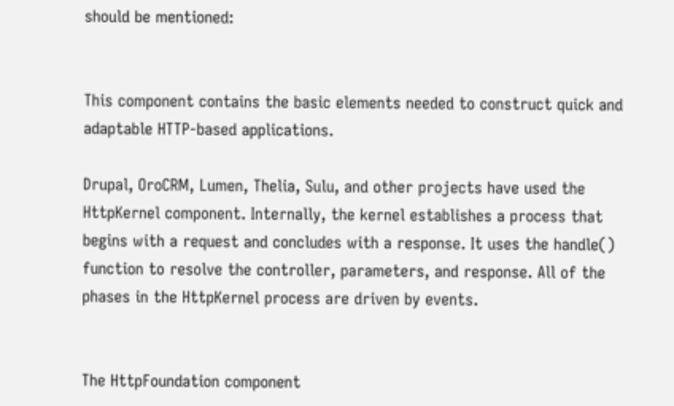should be mentioned:


This component contains the basic elements needed to construct quick and adaptable HTTP-based applications.

Drupal, OroCRM, Lumen, Thelia, Sulu, and other projects have used the HttpKernel component. Internally, the kernel establishes a process that begins with a request and concludes with a response. It uses the handle() function to resolve the controller, parameters, and response. All of the phases in the HttpKernel process are driven by events.


The HttpFoundation component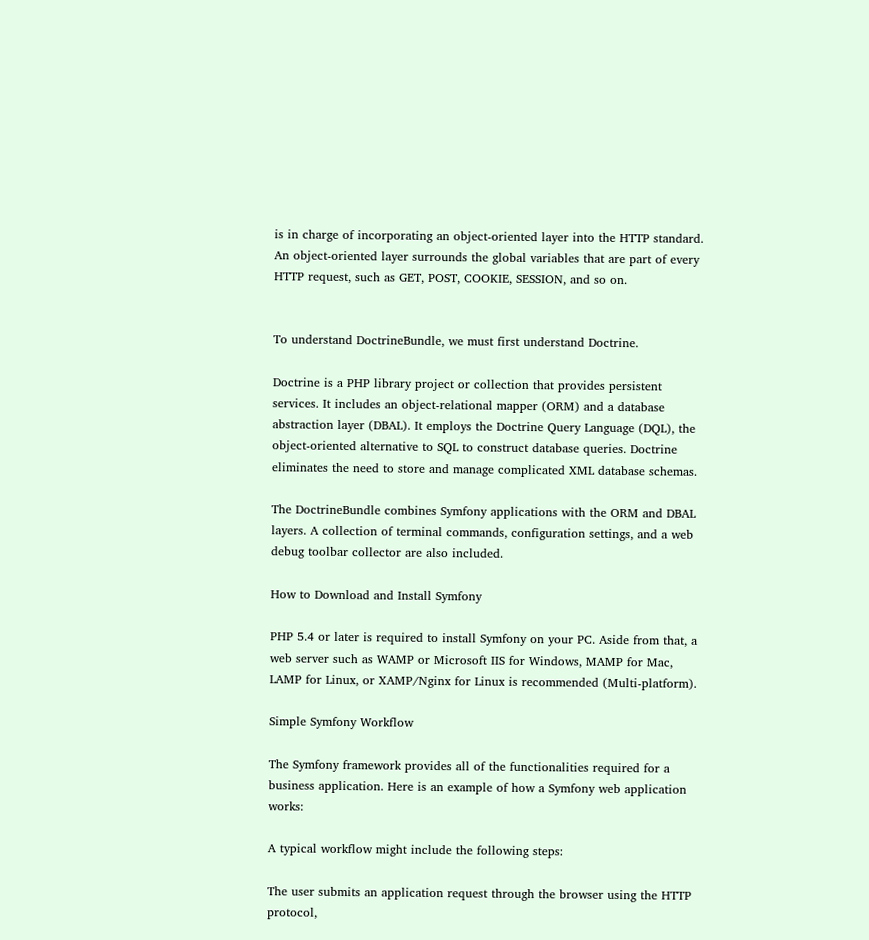is in charge of incorporating an object-oriented layer into the HTTP standard. An object-oriented layer surrounds the global variables that are part of every HTTP request, such as GET, POST, COOKIE, SESSION, and so on.


To understand DoctrineBundle, we must first understand Doctrine.

Doctrine is a PHP library project or collection that provides persistent services. It includes an object-relational mapper (ORM) and a database abstraction layer (DBAL). It employs the Doctrine Query Language (DQL), the object-oriented alternative to SQL to construct database queries. Doctrine eliminates the need to store and manage complicated XML database schemas.

The DoctrineBundle combines Symfony applications with the ORM and DBAL layers. A collection of terminal commands, configuration settings, and a web debug toolbar collector are also included.

How to Download and Install Symfony

PHP 5.4 or later is required to install Symfony on your PC. Aside from that, a web server such as WAMP or Microsoft IIS for Windows, MAMP for Mac, LAMP for Linux, or XAMP/Nginx for Linux is recommended (Multi-platform).

Simple Symfony Workflow

The Symfony framework provides all of the functionalities required for a business application. Here is an example of how a Symfony web application works:

A typical workflow might include the following steps:

The user submits an application request through the browser using the HTTP protocol,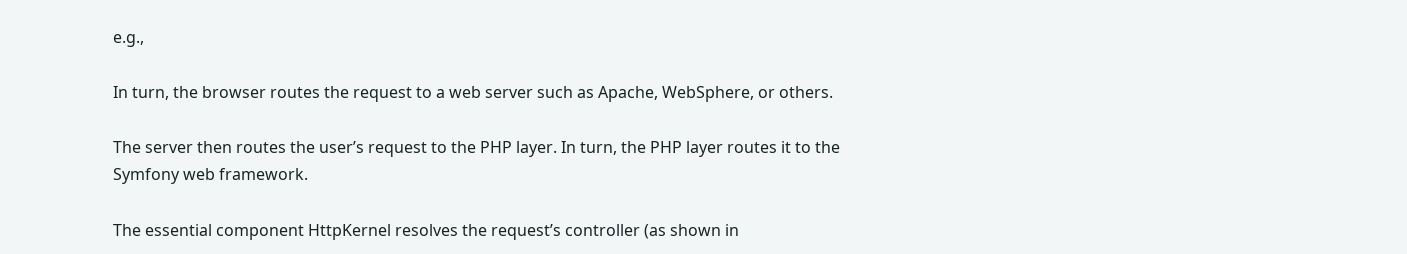e.g.,

In turn, the browser routes the request to a web server such as Apache, WebSphere, or others.

The server then routes the user’s request to the PHP layer. In turn, the PHP layer routes it to the Symfony web framework.

The essential component HttpKernel resolves the request’s controller (as shown in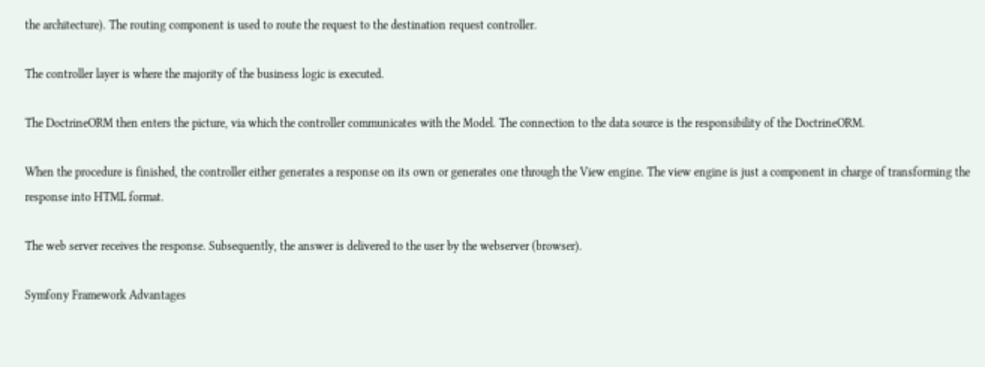the architecture). The routing component is used to route the request to the destination request controller.

The controller layer is where the majority of the business logic is executed.

The DoctrineORM then enters the picture, via which the controller communicates with the Model. The connection to the data source is the responsibility of the DoctrineORM.

When the procedure is finished, the controller either generates a response on its own or generates one through the View engine. The view engine is just a component in charge of transforming the response into HTML format.

The web server receives the response. Subsequently, the answer is delivered to the user by the webserver (browser).

Symfony Framework Advantages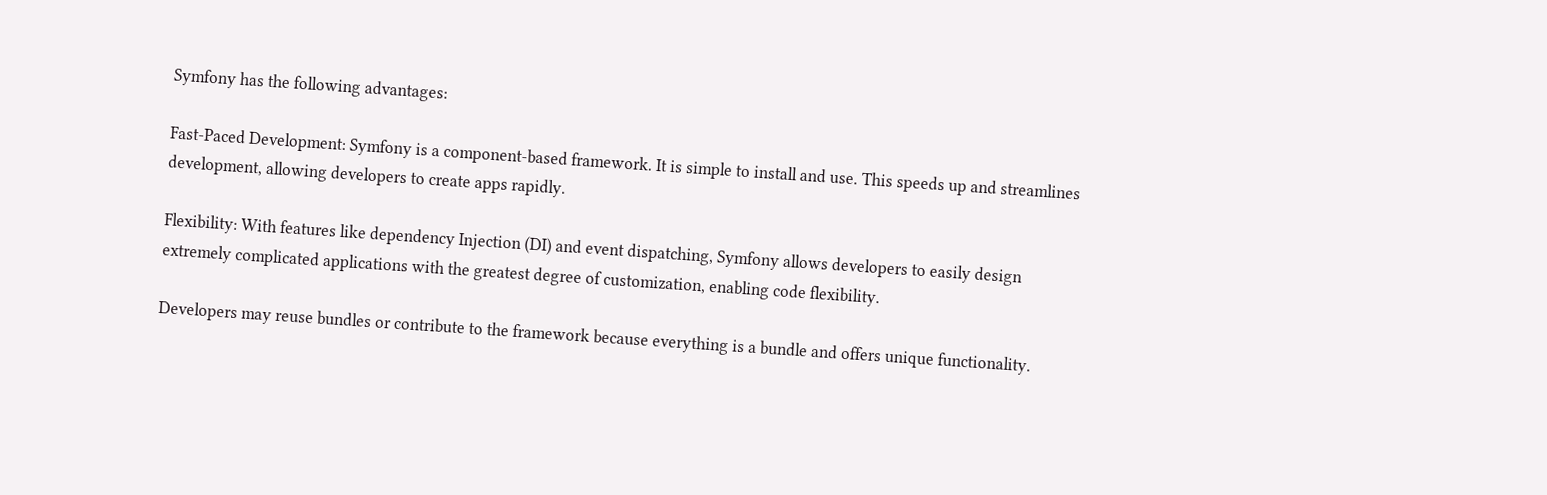Symfony has the following advantages:

Fast-Paced Development: Symfony is a component-based framework. It is simple to install and use. This speeds up and streamlines development, allowing developers to create apps rapidly.

Flexibility: With features like dependency Injection (DI) and event dispatching, Symfony allows developers to easily design extremely complicated applications with the greatest degree of customization, enabling code flexibility.

Developers may reuse bundles or contribute to the framework because everything is a bundle and offers unique functionality.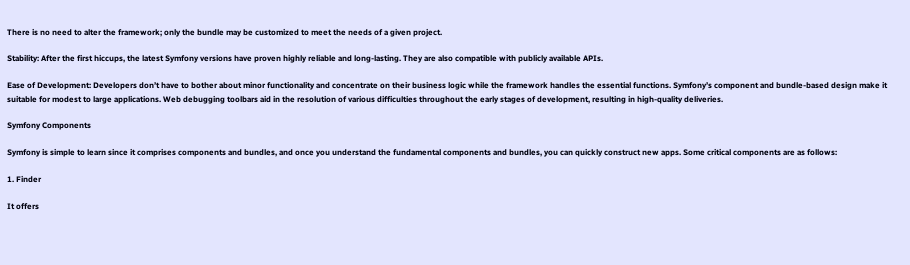There is no need to alter the framework; only the bundle may be customized to meet the needs of a given project.

Stability: After the first hiccups, the latest Symfony versions have proven highly reliable and long-lasting. They are also compatible with publicly available APIs.

Ease of Development: Developers don’t have to bother about minor functionality and concentrate on their business logic while the framework handles the essential functions. Symfony’s component and bundle-based design make it suitable for modest to large applications. Web debugging toolbars aid in the resolution of various difficulties throughout the early stages of development, resulting in high-quality deliveries.

Symfony Components

Symfony is simple to learn since it comprises components and bundles, and once you understand the fundamental components and bundles, you can quickly construct new apps. Some critical components are as follows:

1. Finder

It offers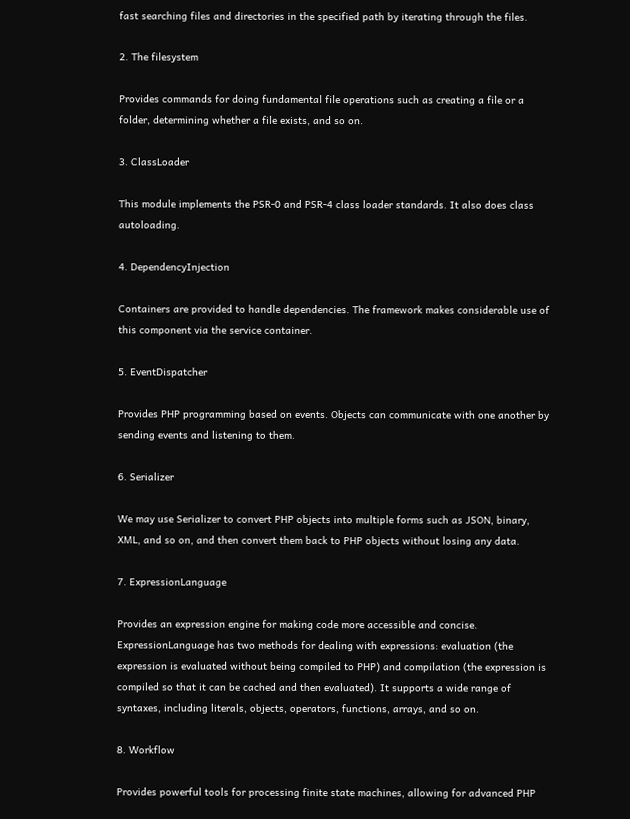fast searching files and directories in the specified path by iterating through the files.

2. The filesystem

Provides commands for doing fundamental file operations such as creating a file or a folder, determining whether a file exists, and so on.

3. ClassLoader

This module implements the PSR-0 and PSR-4 class loader standards. It also does class autoloading.

4. DependencyInjection

Containers are provided to handle dependencies. The framework makes considerable use of this component via the service container.

5. EventDispatcher

Provides PHP programming based on events. Objects can communicate with one another by sending events and listening to them.

6. Serializer

We may use Serializer to convert PHP objects into multiple forms such as JSON, binary, XML, and so on, and then convert them back to PHP objects without losing any data.

7. ExpressionLanguage

Provides an expression engine for making code more accessible and concise. ExpressionLanguage has two methods for dealing with expressions: evaluation (the expression is evaluated without being compiled to PHP) and compilation (the expression is compiled so that it can be cached and then evaluated). It supports a wide range of syntaxes, including literals, objects, operators, functions, arrays, and so on.

8. Workflow

Provides powerful tools for processing finite state machines, allowing for advanced PHP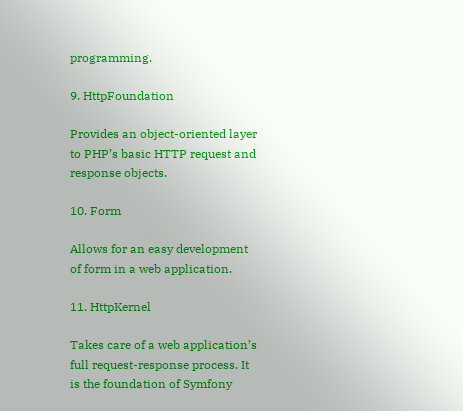programming.

9. HttpFoundation

Provides an object-oriented layer to PHP’s basic HTTP request and response objects.

10. Form

Allows for an easy development of form in a web application.

11. HttpKernel

Takes care of a web application’s full request-response process. It is the foundation of Symfony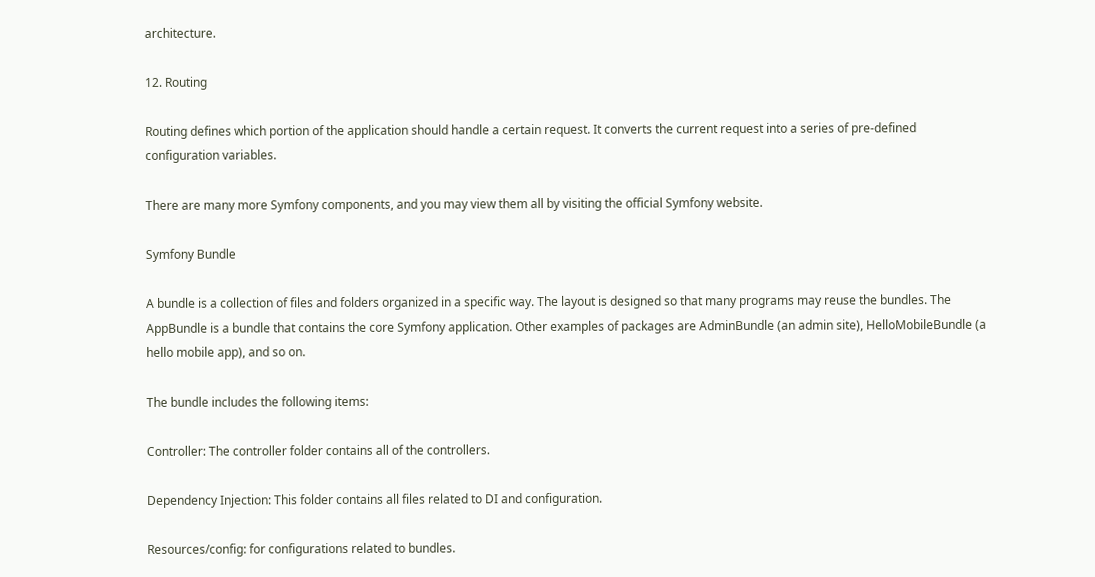architecture.

12. Routing

Routing defines which portion of the application should handle a certain request. It converts the current request into a series of pre-defined configuration variables.

There are many more Symfony components, and you may view them all by visiting the official Symfony website.

Symfony Bundle

A bundle is a collection of files and folders organized in a specific way. The layout is designed so that many programs may reuse the bundles. The AppBundle is a bundle that contains the core Symfony application. Other examples of packages are AdminBundle (an admin site), HelloMobileBundle (a hello mobile app), and so on.

The bundle includes the following items:

Controller: The controller folder contains all of the controllers.

Dependency Injection: This folder contains all files related to DI and configuration.

Resources/config: for configurations related to bundles.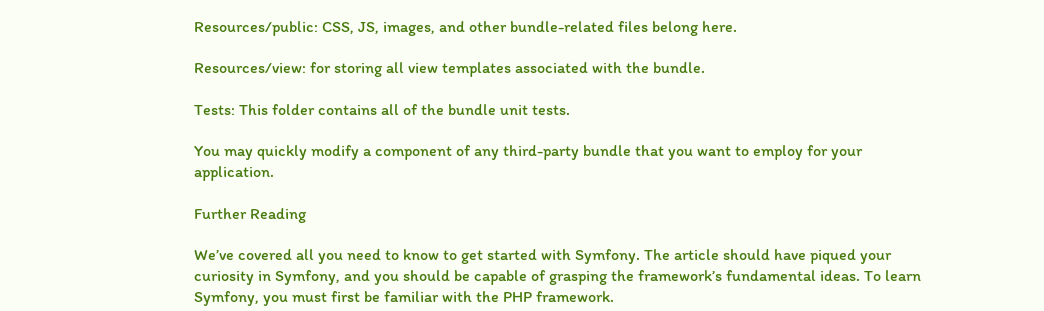Resources/public: CSS, JS, images, and other bundle-related files belong here.

Resources/view: for storing all view templates associated with the bundle.

Tests: This folder contains all of the bundle unit tests.

You may quickly modify a component of any third-party bundle that you want to employ for your application.

Further Reading

We’ve covered all you need to know to get started with Symfony. The article should have piqued your curiosity in Symfony, and you should be capable of grasping the framework’s fundamental ideas. To learn Symfony, you must first be familiar with the PHP framework.